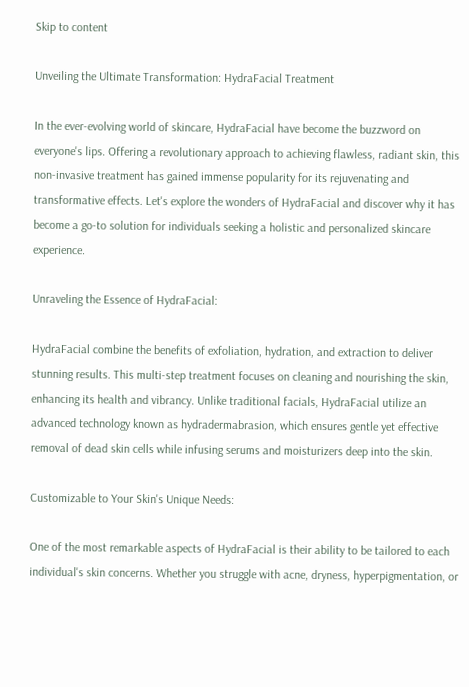Skip to content

Unveiling the Ultimate Transformation: HydraFacial Treatment

In the ever-evolving world of skincare, HydraFacial have become the buzzword on everyone's lips. Offering a revolutionary approach to achieving flawless, radiant skin, this non-invasive treatment has gained immense popularity for its rejuvenating and transformative effects. Let's explore the wonders of HydraFacial and discover why it has become a go-to solution for individuals seeking a holistic and personalized skincare experience.

Unraveling the Essence of HydraFacial:

HydraFacial combine the benefits of exfoliation, hydration, and extraction to deliver stunning results. This multi-step treatment focuses on cleaning and nourishing the skin, enhancing its health and vibrancy. Unlike traditional facials, HydraFacial utilize an advanced technology known as hydradermabrasion, which ensures gentle yet effective removal of dead skin cells while infusing serums and moisturizers deep into the skin.

Customizable to Your Skin's Unique Needs:

One of the most remarkable aspects of HydraFacial is their ability to be tailored to each individual's skin concerns. Whether you struggle with acne, dryness, hyperpigmentation, or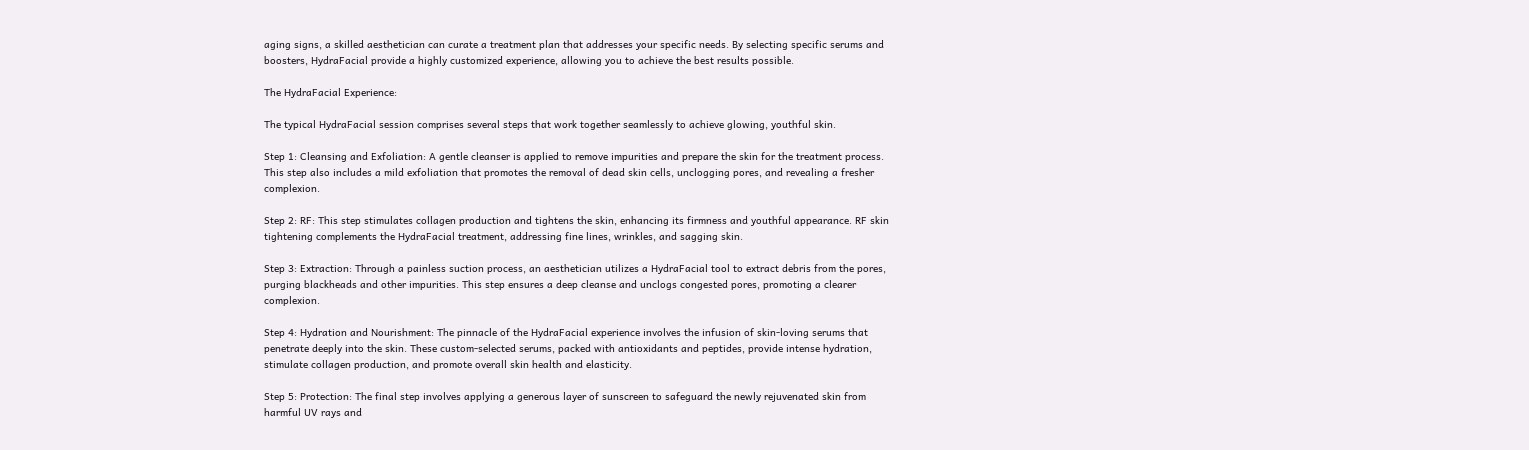aging signs, a skilled aesthetician can curate a treatment plan that addresses your specific needs. By selecting specific serums and boosters, HydraFacial provide a highly customized experience, allowing you to achieve the best results possible.

The HydraFacial Experience:

The typical HydraFacial session comprises several steps that work together seamlessly to achieve glowing, youthful skin.

Step 1: Cleansing and Exfoliation: A gentle cleanser is applied to remove impurities and prepare the skin for the treatment process. This step also includes a mild exfoliation that promotes the removal of dead skin cells, unclogging pores, and revealing a fresher complexion.

Step 2: RF: This step stimulates collagen production and tightens the skin, enhancing its firmness and youthful appearance. RF skin tightening complements the HydraFacial treatment, addressing fine lines, wrinkles, and sagging skin.

Step 3: Extraction: Through a painless suction process, an aesthetician utilizes a HydraFacial tool to extract debris from the pores, purging blackheads and other impurities. This step ensures a deep cleanse and unclogs congested pores, promoting a clearer complexion.

Step 4: Hydration and Nourishment: The pinnacle of the HydraFacial experience involves the infusion of skin-loving serums that penetrate deeply into the skin. These custom-selected serums, packed with antioxidants and peptides, provide intense hydration, stimulate collagen production, and promote overall skin health and elasticity.

Step 5: Protection: The final step involves applying a generous layer of sunscreen to safeguard the newly rejuvenated skin from harmful UV rays and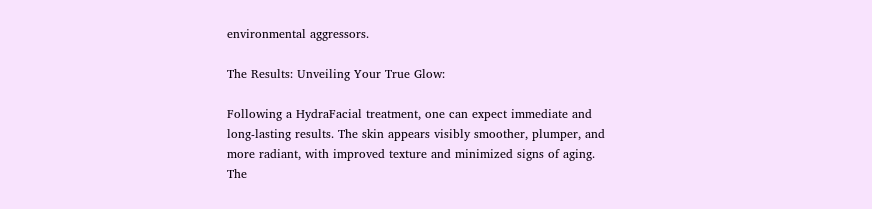environmental aggressors.

The Results: Unveiling Your True Glow:

Following a HydraFacial treatment, one can expect immediate and long-lasting results. The skin appears visibly smoother, plumper, and more radiant, with improved texture and minimized signs of aging. The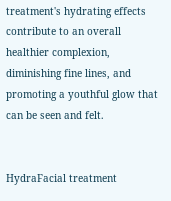treatment's hydrating effects contribute to an overall healthier complexion, diminishing fine lines, and promoting a youthful glow that can be seen and felt.


HydraFacial treatment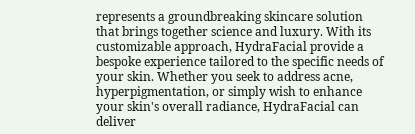represents a groundbreaking skincare solution that brings together science and luxury. With its customizable approach, HydraFacial provide a bespoke experience tailored to the specific needs of your skin. Whether you seek to address acne, hyperpigmentation, or simply wish to enhance your skin's overall radiance, HydraFacial can deliver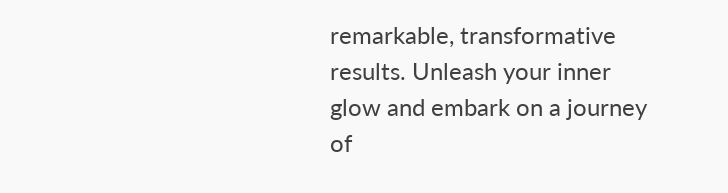remarkable, transformative results. Unleash your inner glow and embark on a journey of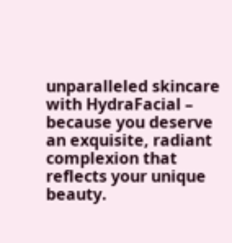unparalleled skincare with HydraFacial – because you deserve an exquisite, radiant complexion that reflects your unique beauty.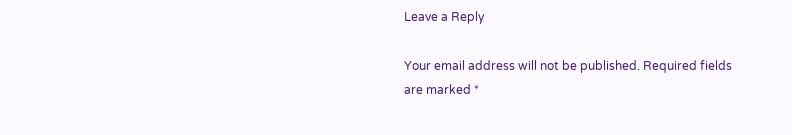Leave a Reply

Your email address will not be published. Required fields are marked *